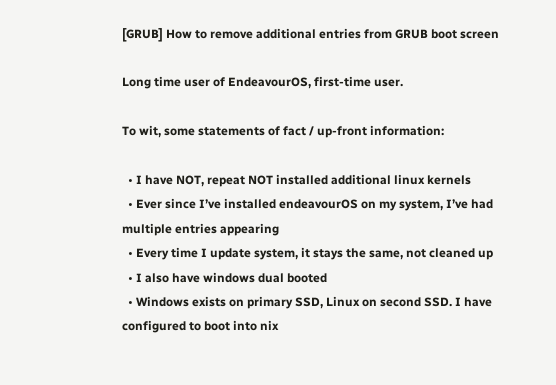[GRUB] How to remove additional entries from GRUB boot screen

Long time user of EndeavourOS, first-time user.

To wit, some statements of fact / up-front information:

  • I have NOT, repeat NOT installed additional linux kernels
  • Ever since I’ve installed endeavourOS on my system, I’ve had multiple entries appearing
  • Every time I update system, it stays the same, not cleaned up
  • I also have windows dual booted
  • Windows exists on primary SSD, Linux on second SSD. I have configured to boot into nix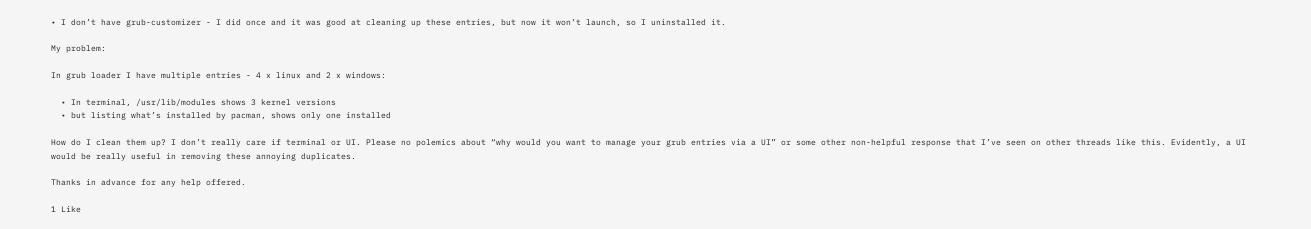• I don’t have grub-customizer - I did once and it was good at cleaning up these entries, but now it won’t launch, so I uninstalled it.

My problem:

In grub loader I have multiple entries - 4 x linux and 2 x windows:

  • In terminal, /usr/lib/modules shows 3 kernel versions
  • but listing what’s installed by pacman, shows only one installed

How do I clean them up? I don’t really care if terminal or UI. Please no polemics about “why would you want to manage your grub entries via a UI” or some other non-helpful response that I’ve seen on other threads like this. Evidently, a UI would be really useful in removing these annoying duplicates.

Thanks in advance for any help offered.

1 Like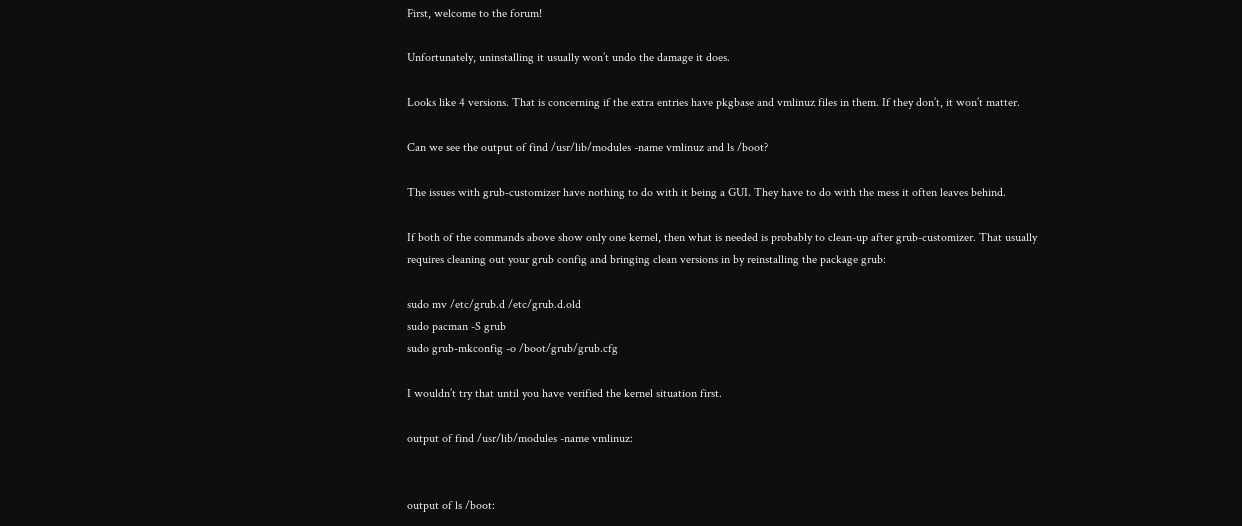First, welcome to the forum!

Unfortunately, uninstalling it usually won’t undo the damage it does.

Looks like 4 versions. That is concerning if the extra entries have pkgbase and vmlinuz files in them. If they don’t, it won’t matter.

Can we see the output of find /usr/lib/modules -name vmlinuz and ls /boot?

The issues with grub-customizer have nothing to do with it being a GUI. They have to do with the mess it often leaves behind.

If both of the commands above show only one kernel, then what is needed is probably to clean-up after grub-customizer. That usually requires cleaning out your grub config and bringing clean versions in by reinstalling the package grub:

sudo mv /etc/grub.d /etc/grub.d.old
sudo pacman -S grub
sudo grub-mkconfig -o /boot/grub/grub.cfg

I wouldn’t try that until you have verified the kernel situation first.

output of find /usr/lib/modules -name vmlinuz:


output of ls /boot: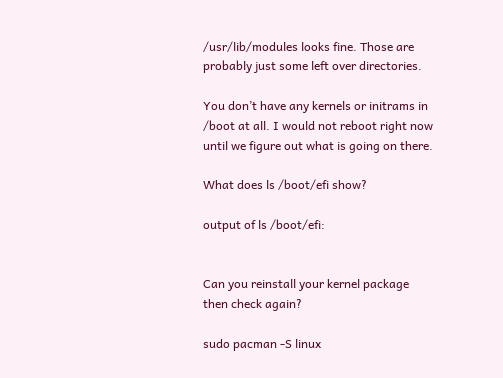/usr/lib/modules looks fine. Those are probably just some left over directories.

You don’t have any kernels or initrams in /boot at all. I would not reboot right now until we figure out what is going on there.

What does ls /boot/efi show?

output of ls /boot/efi:


Can you reinstall your kernel package then check again?

sudo pacman -S linux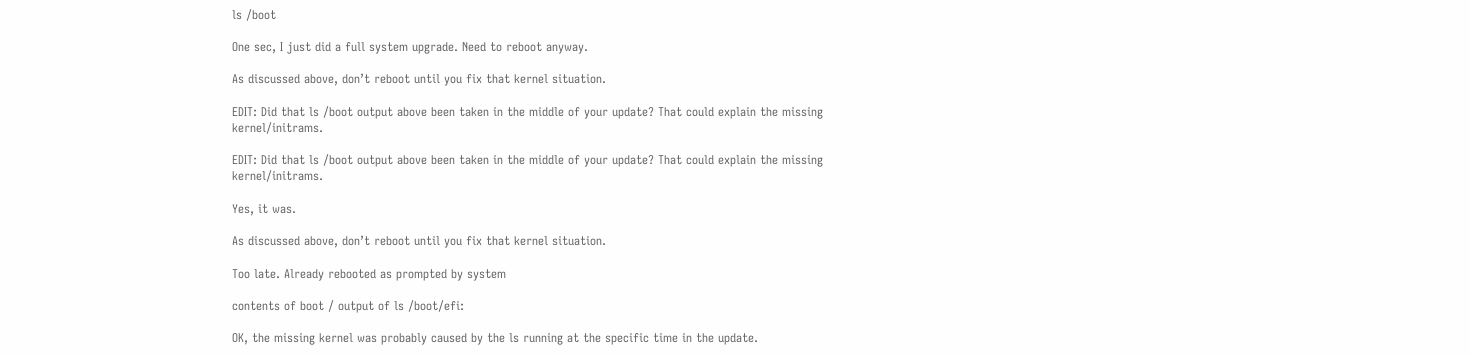ls /boot

One sec, I just did a full system upgrade. Need to reboot anyway.

As discussed above, don’t reboot until you fix that kernel situation.

EDIT: Did that ls /boot output above been taken in the middle of your update? That could explain the missing kernel/initrams.

EDIT: Did that ls /boot output above been taken in the middle of your update? That could explain the missing kernel/initrams.

Yes, it was.

As discussed above, don’t reboot until you fix that kernel situation.

Too late. Already rebooted as prompted by system

contents of boot / output of ls /boot/efi:

OK, the missing kernel was probably caused by the ls running at the specific time in the update.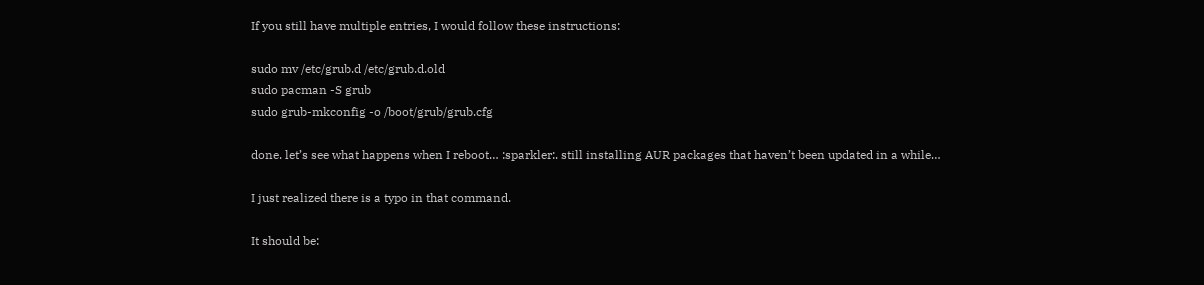If you still have multiple entries, I would follow these instructions:

sudo mv /etc/grub.d /etc/grub.d.old
sudo pacman -S grub
sudo grub-mkconfig -o /boot/grub/grub.cfg

done. let’s see what happens when I reboot… :sparkler:. still installing AUR packages that haven’t been updated in a while…

I just realized there is a typo in that command.

It should be: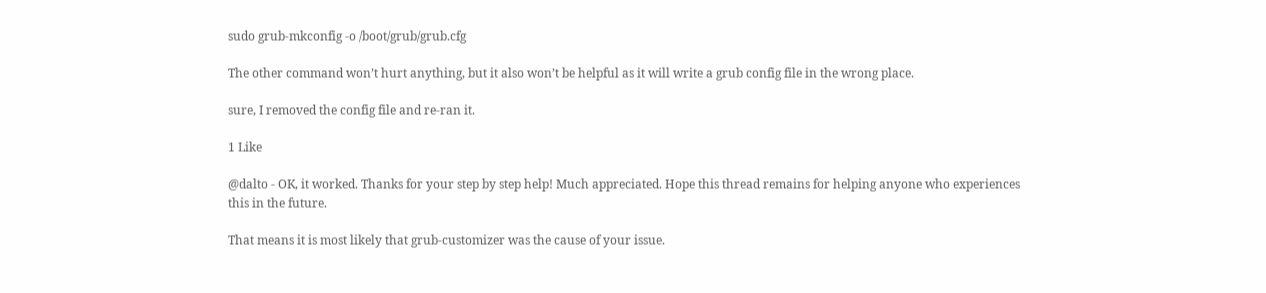sudo grub-mkconfig -o /boot/grub/grub.cfg

The other command won’t hurt anything, but it also won’t be helpful as it will write a grub config file in the wrong place.

sure, I removed the config file and re-ran it.

1 Like

@dalto - OK, it worked. Thanks for your step by step help! Much appreciated. Hope this thread remains for helping anyone who experiences this in the future.

That means it is most likely that grub-customizer was the cause of your issue.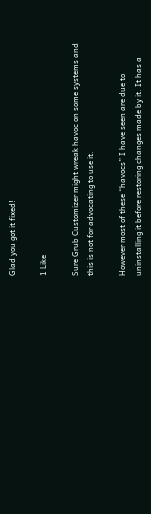Glad you got it fixed!

1 Like

Sure Grub Customizer might wreak havoc on some systems and this is not for advocating to use it.

However most of these “havocs” I have seen are due to uninstalling it before restoring changes made by it. It has a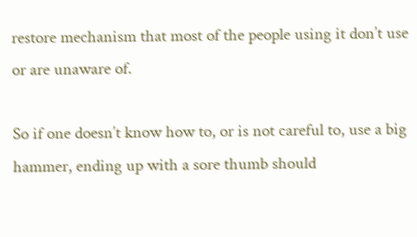restore mechanism that most of the people using it don’t use or are unaware of.

So if one doesn’t know how to, or is not careful to, use a big hammer, ending up with a sore thumb should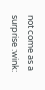not come as a surprise :wink: